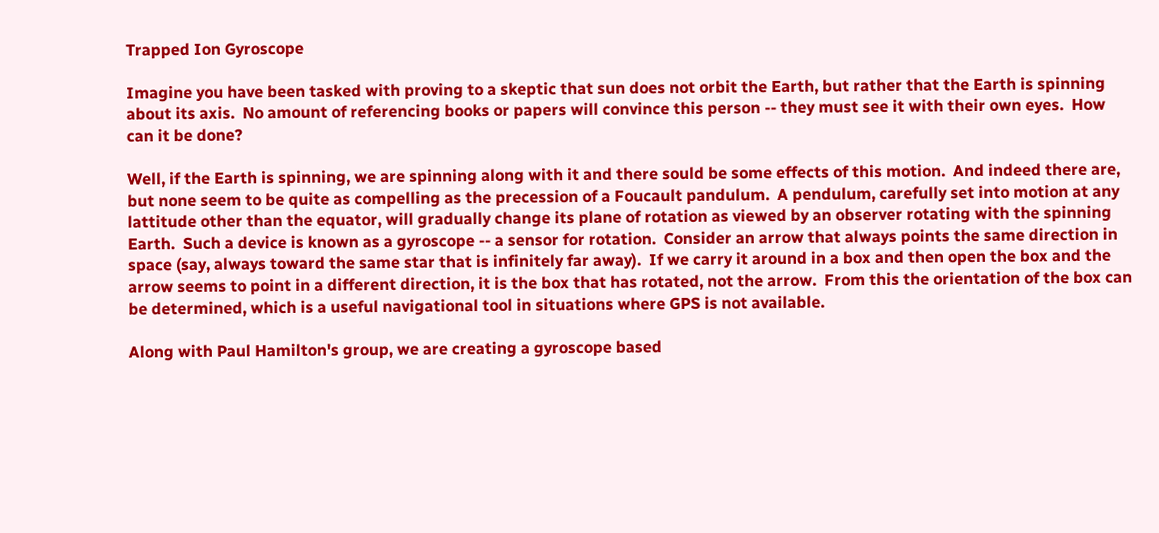Trapped Ion Gyroscope

Imagine you have been tasked with proving to a skeptic that sun does not orbit the Earth, but rather that the Earth is spinning about its axis.  No amount of referencing books or papers will convince this person -- they must see it with their own eyes.  How can it be done?

Well, if the Earth is spinning, we are spinning along with it and there sould be some effects of this motion.  And indeed there are, but none seem to be quite as compelling as the precession of a Foucault pandulum.  A pendulum, carefully set into motion at any lattitude other than the equator, will gradually change its plane of rotation as viewed by an observer rotating with the spinning Earth.  Such a device is known as a gyroscope -- a sensor for rotation.  Consider an arrow that always points the same direction in space (say, always toward the same star that is infinitely far away).  If we carry it around in a box and then open the box and the arrow seems to point in a different direction, it is the box that has rotated, not the arrow.  From this the orientation of the box can be determined, which is a useful navigational tool in situations where GPS is not available.

Along with Paul Hamilton's group, we are creating a gyroscope based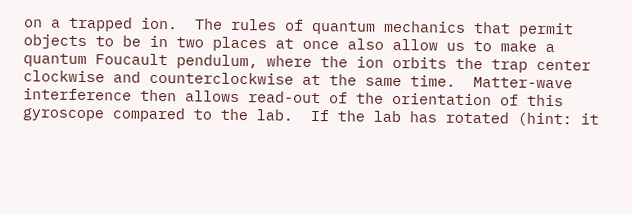on a trapped ion.  The rules of quantum mechanics that permit objects to be in two places at once also allow us to make a quantum Foucault pendulum, where the ion orbits the trap center clockwise and counterclockwise at the same time.  Matter-wave interference then allows read-out of the orientation of this gyroscope compared to the lab.  If the lab has rotated (hint: it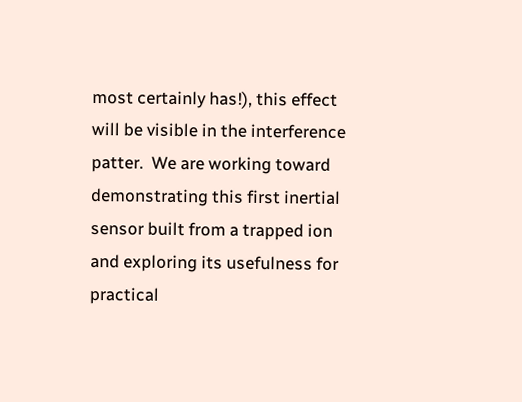most certainly has!), this effect will be visible in the interference patter.  We are working toward demonstrating this first inertial sensor built from a trapped ion and exploring its usefulness for practical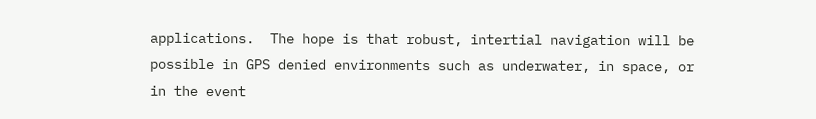applications.  The hope is that robust, intertial navigation will be possible in GPS denied environments such as underwater, in space, or in the event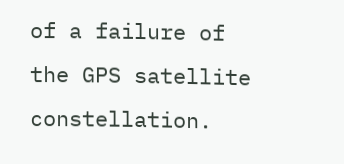of a failure of the GPS satellite constellation.